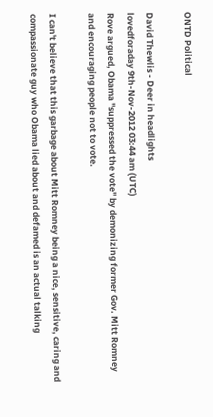ONTD Political

David Thewlis - Deer in headlights
lovedforaday 9th-Nov-2012 03:44 am (UTC)
Rove argued, Obama "suppressed the vote" by demonizing former Gov. Mitt Romney and encouraging people not to vote.

I can't believe that this garbage about Mitt Romney being a nice, sensitive, caring and compassionate guy who Obama lied about and defamed is an actual talking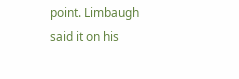point. Limbaugh said it on his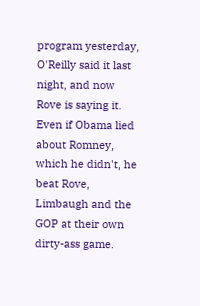program yesterday, O'Reilly said it last night, and now Rove is saying it. Even if Obama lied about Romney, which he didn't, he beat Rove, Limbaugh and the GOP at their own dirty-ass game.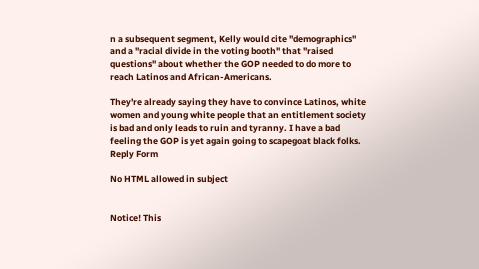n a subsequent segment, Kelly would cite "demographics" and a "racial divide in the voting booth" that "raised questions" about whether the GOP needed to do more to reach Latinos and African-Americans.

They're already saying they have to convince Latinos, white women and young white people that an entitlement society is bad and only leads to ruin and tyranny. I have a bad feeling the GOP is yet again going to scapegoat black folks.
Reply Form

No HTML allowed in subject


Notice! This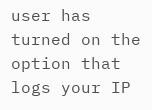user has turned on the option that logs your IP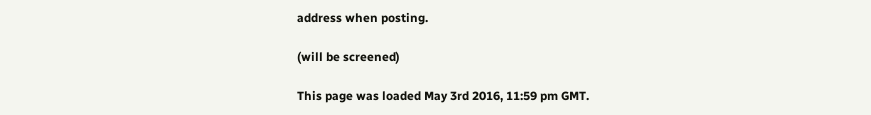address when posting.

(will be screened)

This page was loaded May 3rd 2016, 11:59 pm GMT.